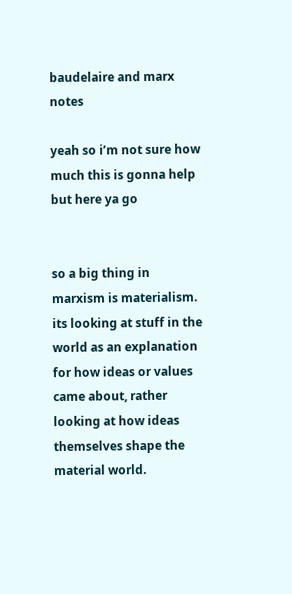baudelaire and marx notes

yeah so i’m not sure how much this is gonna help but here ya go


so a big thing in marxism is materialism. its looking at stuff in the world as an explanation for how ideas or values came about, rather looking at how ideas themselves shape the material world.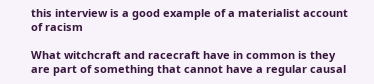this interview is a good example of a materialist account of racism

What witchcraft and racecraft have in common is they are part of something that cannot have a regular causal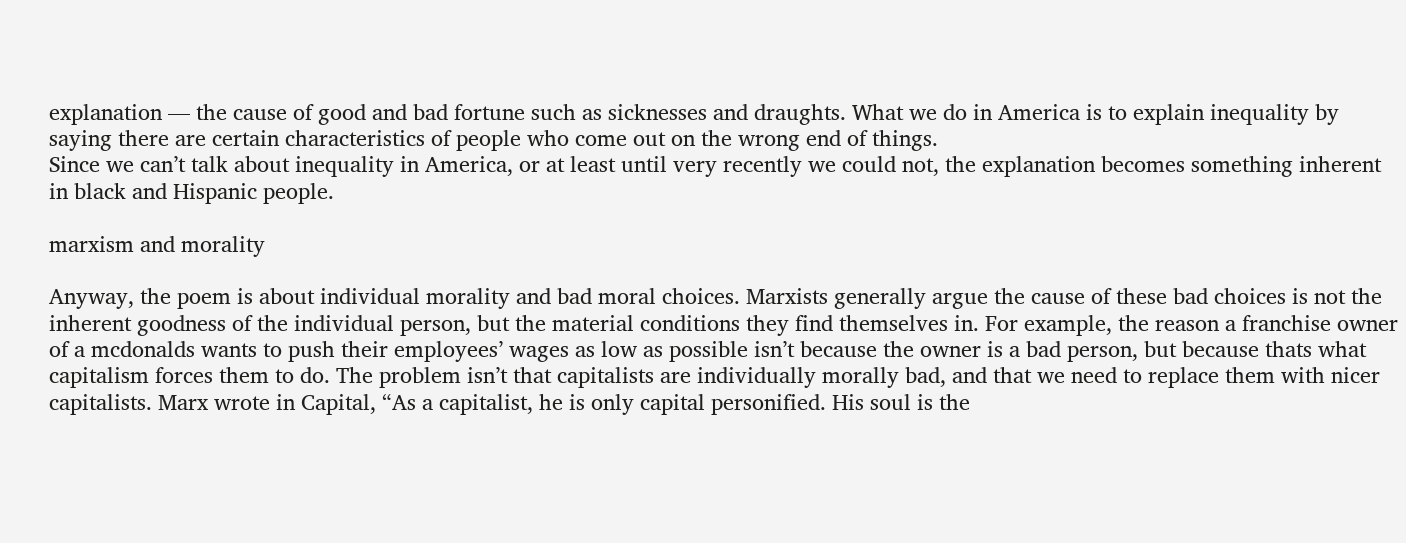explanation — the cause of good and bad fortune such as sicknesses and draughts. What we do in America is to explain inequality by saying there are certain characteristics of people who come out on the wrong end of things.
Since we can’t talk about inequality in America, or at least until very recently we could not, the explanation becomes something inherent in black and Hispanic people.

marxism and morality

Anyway, the poem is about individual morality and bad moral choices. Marxists generally argue the cause of these bad choices is not the inherent goodness of the individual person, but the material conditions they find themselves in. For example, the reason a franchise owner of a mcdonalds wants to push their employees’ wages as low as possible isn’t because the owner is a bad person, but because thats what capitalism forces them to do. The problem isn’t that capitalists are individually morally bad, and that we need to replace them with nicer capitalists. Marx wrote in Capital, “As a capitalist, he is only capital personified. His soul is the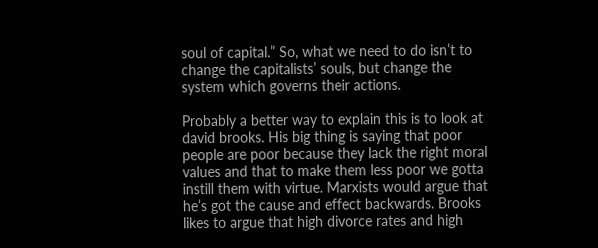soul of capital.” So, what we need to do isn’t to change the capitalists’ souls, but change the system which governs their actions.

Probably a better way to explain this is to look at david brooks. His big thing is saying that poor people are poor because they lack the right moral values and that to make them less poor we gotta instill them with virtue. Marxists would argue that he’s got the cause and effect backwards. Brooks likes to argue that high divorce rates and high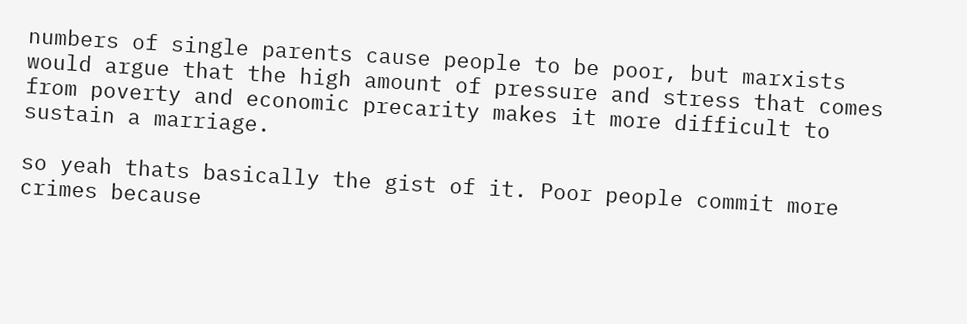numbers of single parents cause people to be poor, but marxists would argue that the high amount of pressure and stress that comes from poverty and economic precarity makes it more difficult to sustain a marriage.

so yeah thats basically the gist of it. Poor people commit more crimes because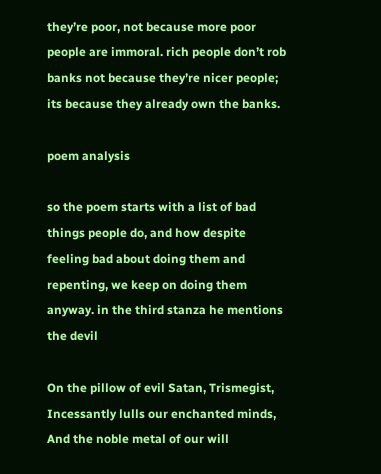they’re poor, not because more poor people are immoral. rich people don’t rob banks not because they’re nicer people; its because they already own the banks.

poem analysis

so the poem starts with a list of bad things people do, and how despite feeling bad about doing them and repenting, we keep on doing them anyway. in the third stanza he mentions the devil

On the pillow of evil Satan, Trismegist,
Incessantly lulls our enchanted minds,
And the noble metal of our will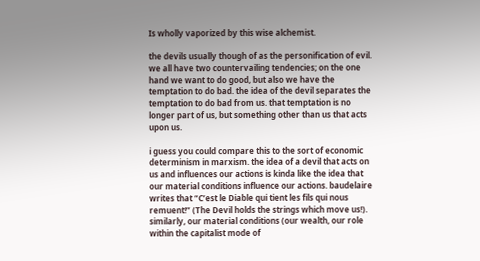Is wholly vaporized by this wise alchemist.

the devils usually though of as the personification of evil. we all have two countervailing tendencies; on the one hand we want to do good, but also we have the temptation to do bad. the idea of the devil separates the temptation to do bad from us. that temptation is no longer part of us, but something other than us that acts upon us.

i guess you could compare this to the sort of economic determinism in marxism. the idea of a devil that acts on us and influences our actions is kinda like the idea that our material conditions influence our actions. baudelaire writes that “C’est le Diable qui tient les fils qui nous remuent!” (The Devil holds the strings which move us!). similarly, our material conditions (our wealth, our role within the capitalist mode of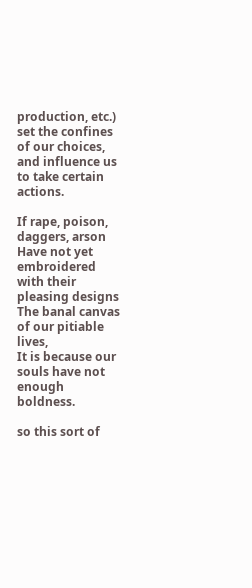production, etc.) set the confines of our choices, and influence us to take certain actions.

If rape, poison, daggers, arson
Have not yet embroidered with their pleasing designs
The banal canvas of our pitiable lives,
It is because our souls have not enough boldness.

so this sort of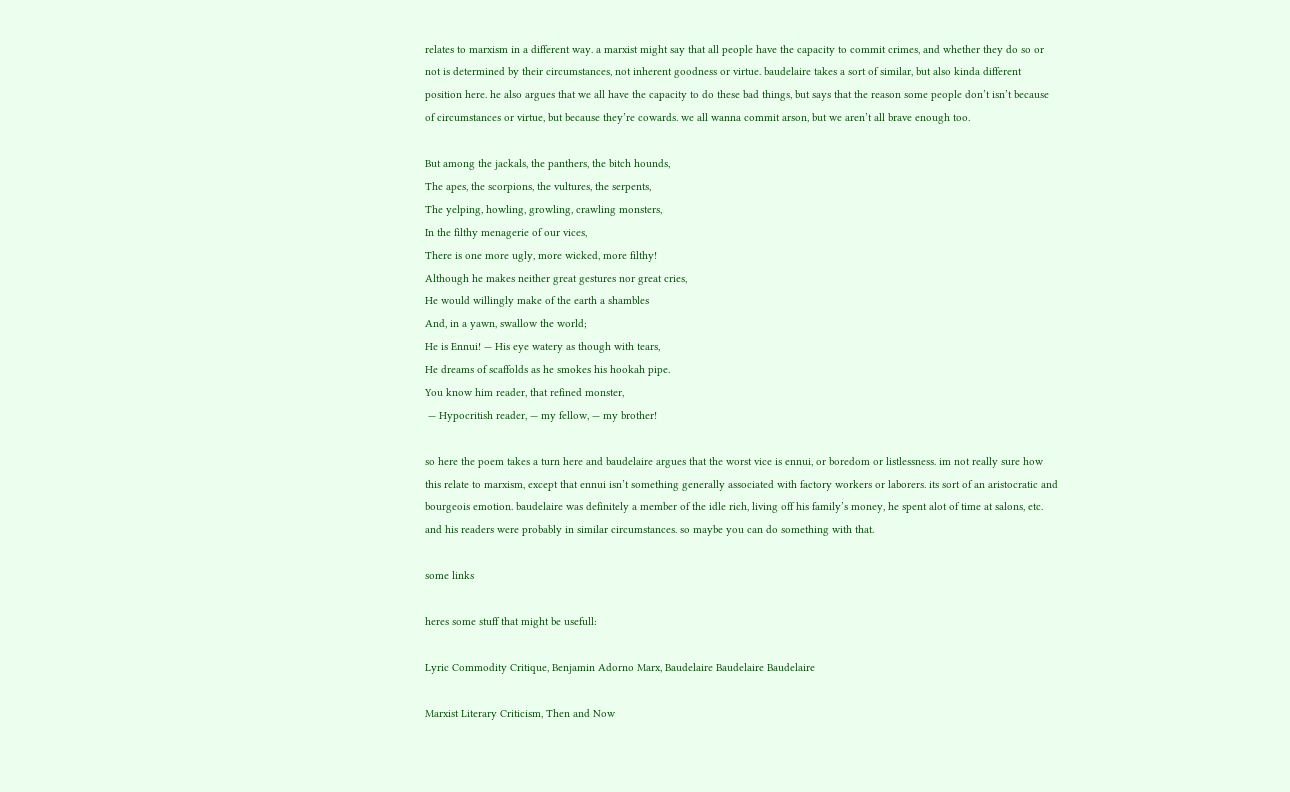relates to marxism in a different way. a marxist might say that all people have the capacity to commit crimes, and whether they do so or not is determined by their circumstances, not inherent goodness or virtue. baudelaire takes a sort of similar, but also kinda different position here. he also argues that we all have the capacity to do these bad things, but says that the reason some people don’t isn’t because of circumstances or virtue, but because they’re cowards. we all wanna commit arson, but we aren’t all brave enough too.

But among the jackals, the panthers, the bitch hounds,
The apes, the scorpions, the vultures, the serpents,
The yelping, howling, growling, crawling monsters,
In the filthy menagerie of our vices,
There is one more ugly, more wicked, more filthy!
Although he makes neither great gestures nor great cries,
He would willingly make of the earth a shambles
And, in a yawn, swallow the world;
He is Ennui! — His eye watery as though with tears,
He dreams of scaffolds as he smokes his hookah pipe.
You know him reader, that refined monster,
 — Hypocritish reader, — my fellow, — my brother!

so here the poem takes a turn here and baudelaire argues that the worst vice is ennui, or boredom or listlessness. im not really sure how this relate to marxism, except that ennui isn’t something generally associated with factory workers or laborers. its sort of an aristocratic and bourgeois emotion. baudelaire was definitely a member of the idle rich, living off his family’s money, he spent alot of time at salons, etc. and his readers were probably in similar circumstances. so maybe you can do something with that.

some links

heres some stuff that might be usefull:

Lyric Commodity Critique, Benjamin Adorno Marx, Baudelaire Baudelaire Baudelaire

Marxist Literary Criticism, Then and Now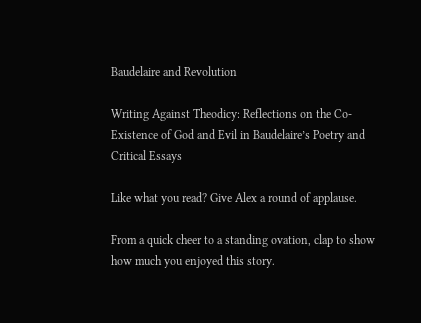Baudelaire and Revolution

Writing Against Theodicy: Reflections on the Co-Existence of God and Evil in Baudelaire’s Poetry and Critical Essays

Like what you read? Give Alex a round of applause.

From a quick cheer to a standing ovation, clap to show how much you enjoyed this story.